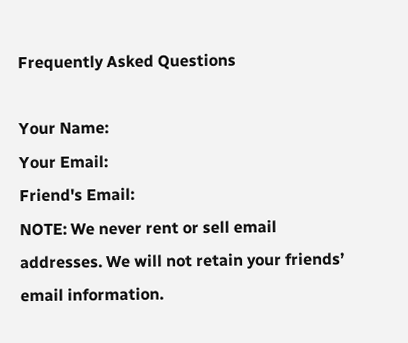Frequently Asked Questions

Your Name:
Your Email:
Friend's Email:
NOTE: We never rent or sell email addresses. We will not retain your friends’ email information.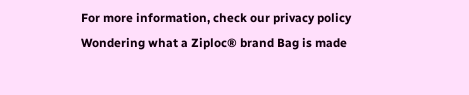For more information, check our privacy policy
Wondering what a Ziploc® brand Bag is made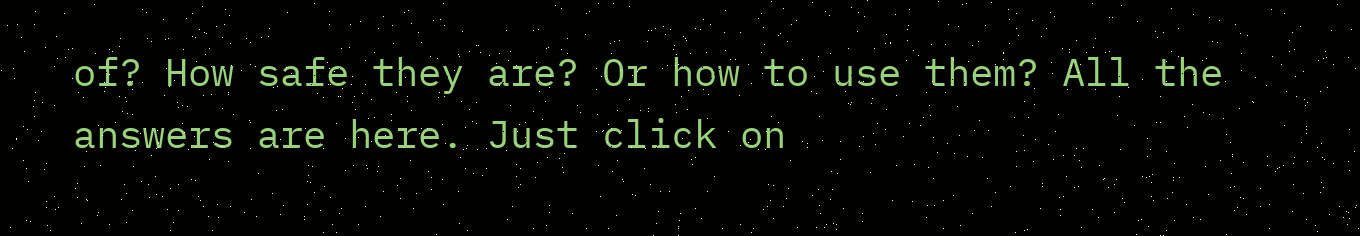of? How safe they are? Or how to use them? All the answers are here. Just click on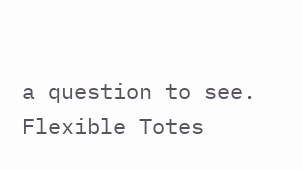a question to see.
Flexible Totes